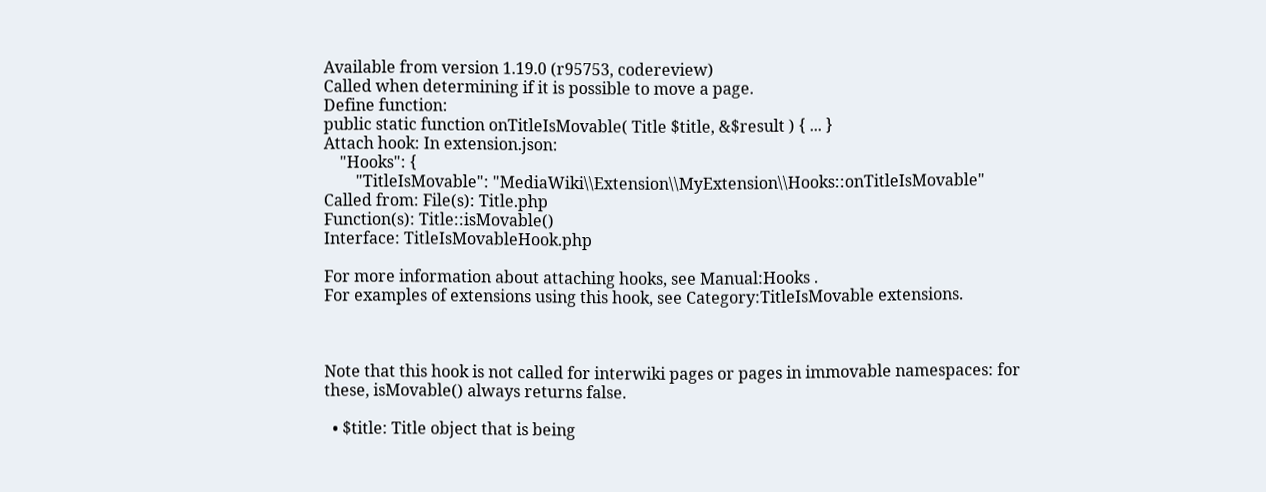Available from version 1.19.0 (r95753, codereview)
Called when determining if it is possible to move a page.
Define function:
public static function onTitleIsMovable( Title $title, &$result ) { ... }
Attach hook: In extension.json:
    "Hooks": {
        "TitleIsMovable": "MediaWiki\\Extension\\MyExtension\\Hooks::onTitleIsMovable"
Called from: File(s): Title.php
Function(s): Title::isMovable()
Interface: TitleIsMovableHook.php

For more information about attaching hooks, see Manual:Hooks .
For examples of extensions using this hook, see Category:TitleIsMovable extensions.



Note that this hook is not called for interwiki pages or pages in immovable namespaces: for these, isMovable() always returns false.

  • $title: Title object that is being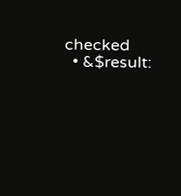checked
  • &$result: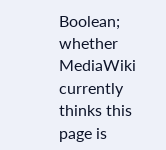Boolean; whether MediaWiki currently thinks this page is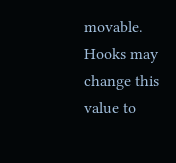movable. Hooks may change this value to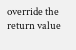override the return value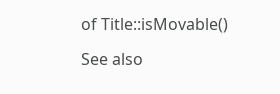of Title::isMovable()

See also